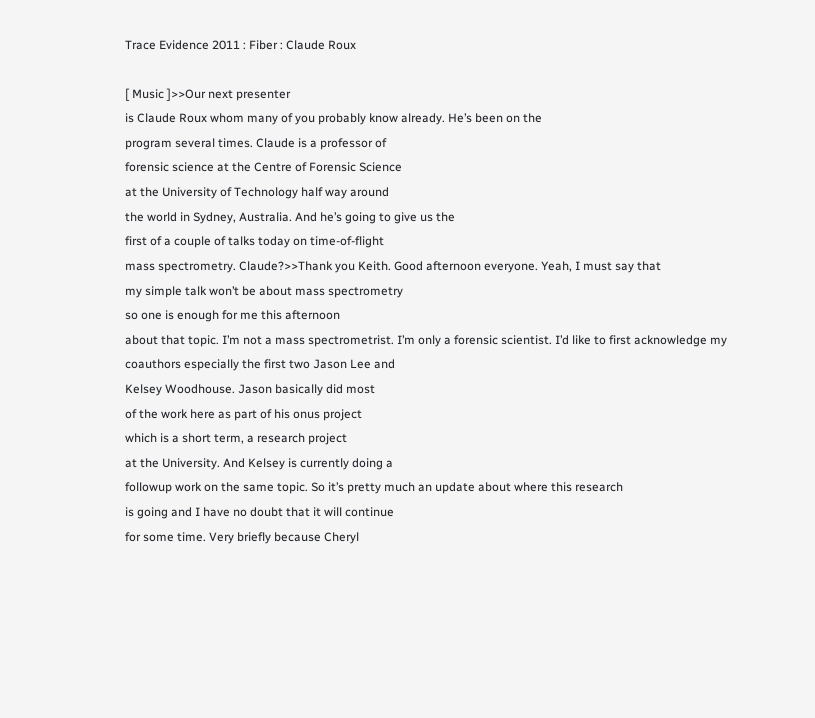Trace Evidence 2011 : Fiber : Claude Roux

[ Music ]>>Our next presenter
is Claude Roux whom many of you probably know already. He’s been on the
program several times. Claude is a professor of
forensic science at the Centre of Forensic Science
at the University of Technology half way around
the world in Sydney, Australia. And he’s going to give us the
first of a couple of talks today on time-of-flight
mass spectrometry. Claude?>>Thank you Keith. Good afternoon everyone. Yeah, I must say that
my simple talk won’t be about mass spectrometry
so one is enough for me this afternoon
about that topic. I’m not a mass spectrometrist. I’m only a forensic scientist. I’d like to first acknowledge my
coauthors especially the first two Jason Lee and
Kelsey Woodhouse. Jason basically did most
of the work here as part of his onus project
which is a short term, a research project
at the University. And Kelsey is currently doing a
followup work on the same topic. So it’s pretty much an update about where this research
is going and I have no doubt that it will continue
for some time. Very briefly because Cheryl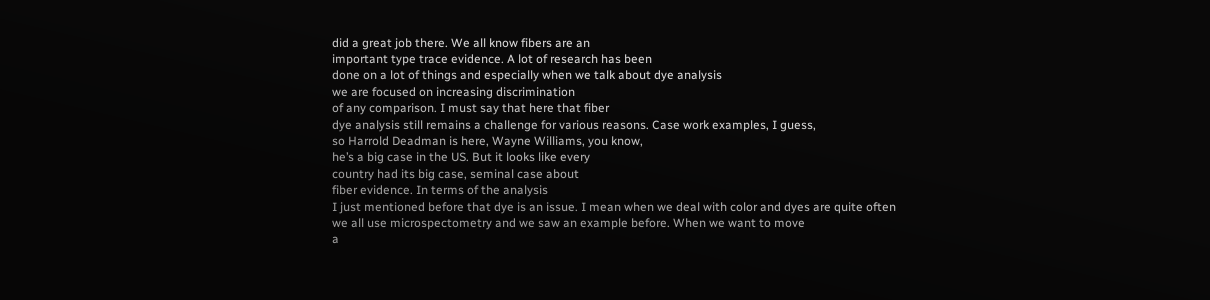did a great job there. We all know fibers are an
important type trace evidence. A lot of research has been
done on a lot of things and especially when we talk about dye analysis
we are focused on increasing discrimination
of any comparison. I must say that here that fiber
dye analysis still remains a challenge for various reasons. Case work examples, I guess,
so Harrold Deadman is here, Wayne Williams, you know,
he’s a big case in the US. But it looks like every
country had its big case, seminal case about
fiber evidence. In terms of the analysis
I just mentioned before that dye is an issue. I mean when we deal with color and dyes are quite often
we all use microspectometry and we saw an example before. When we want to move
a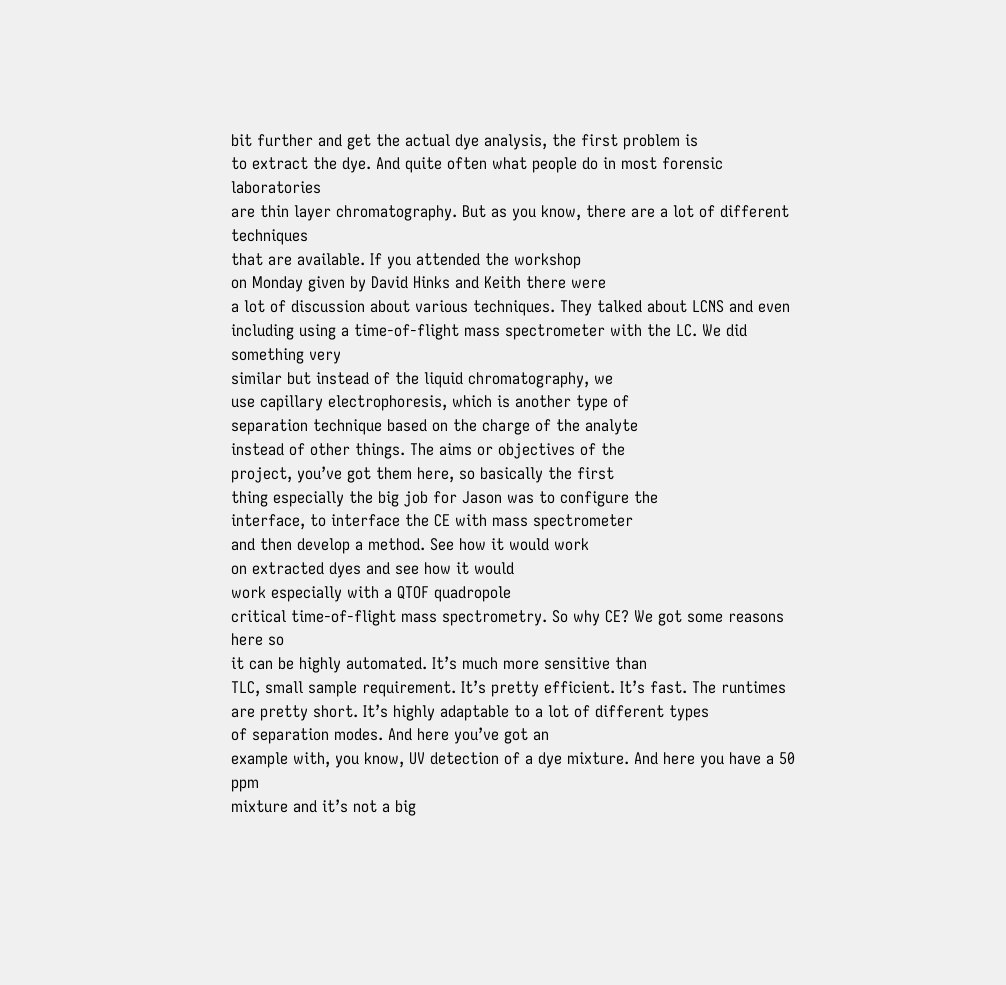bit further and get the actual dye analysis, the first problem is
to extract the dye. And quite often what people do in most forensic laboratories
are thin layer chromatography. But as you know, there are a lot of different techniques
that are available. If you attended the workshop
on Monday given by David Hinks and Keith there were
a lot of discussion about various techniques. They talked about LCNS and even
including using a time-of-flight mass spectrometer with the LC. We did something very
similar but instead of the liquid chromatography, we
use capillary electrophoresis, which is another type of
separation technique based on the charge of the analyte
instead of other things. The aims or objectives of the
project, you’ve got them here, so basically the first
thing especially the big job for Jason was to configure the
interface, to interface the CE with mass spectrometer
and then develop a method. See how it would work
on extracted dyes and see how it would
work especially with a QTOF quadropole
critical time-of-flight mass spectrometry. So why CE? We got some reasons here so
it can be highly automated. It’s much more sensitive than
TLC, small sample requirement. It’s pretty efficient. It’s fast. The runtimes are pretty short. It’s highly adaptable to a lot of different types
of separation modes. And here you’ve got an
example with, you know, UV detection of a dye mixture. And here you have a 50 ppm
mixture and it’s not a big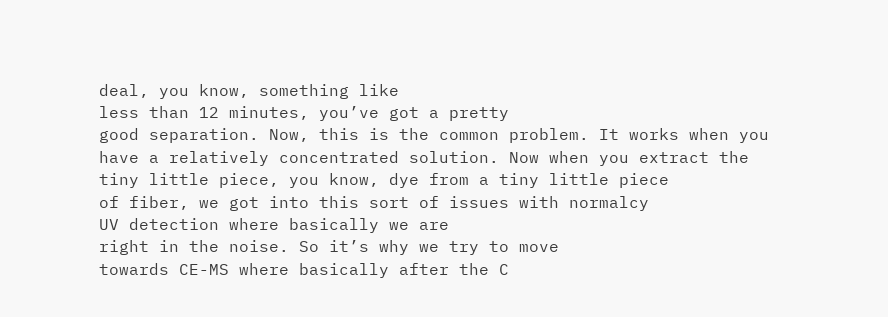deal, you know, something like
less than 12 minutes, you’ve got a pretty
good separation. Now, this is the common problem. It works when you
have a relatively concentrated solution. Now when you extract the
tiny little piece, you know, dye from a tiny little piece
of fiber, we got into this sort of issues with normalcy
UV detection where basically we are
right in the noise. So it’s why we try to move
towards CE-MS where basically after the C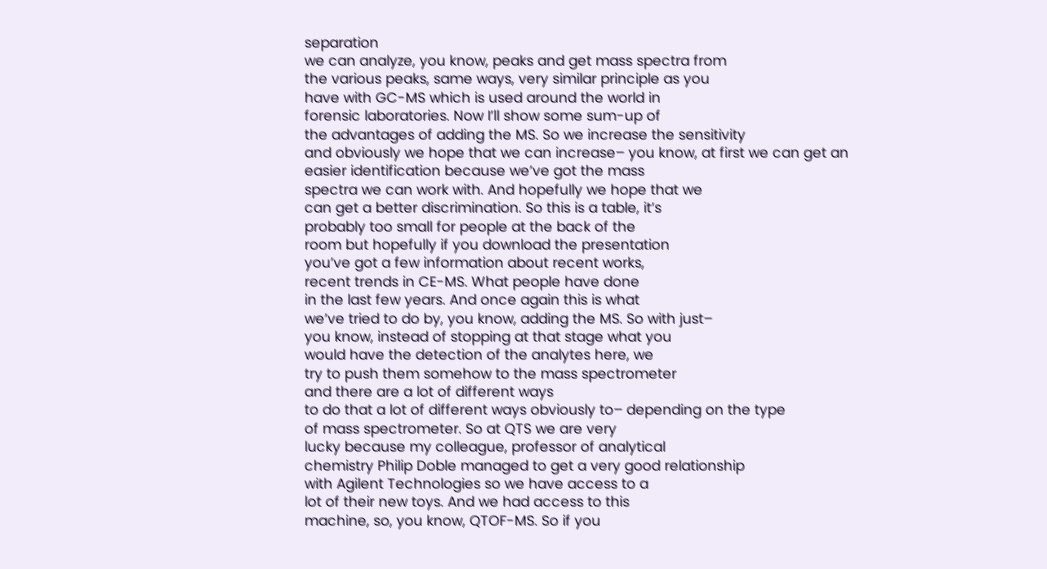separation
we can analyze, you know, peaks and get mass spectra from
the various peaks, same ways, very similar principle as you
have with GC-MS which is used around the world in
forensic laboratories. Now I’ll show some sum-up of
the advantages of adding the MS. So we increase the sensitivity
and obviously we hope that we can increase– you know, at first we can get an
easier identification because we’ve got the mass
spectra we can work with. And hopefully we hope that we
can get a better discrimination. So this is a table, it’s
probably too small for people at the back of the
room but hopefully if you download the presentation
you’ve got a few information about recent works,
recent trends in CE-MS. What people have done
in the last few years. And once again this is what
we’ve tried to do by, you know, adding the MS. So with just–
you know, instead of stopping at that stage what you
would have the detection of the analytes here, we
try to push them somehow to the mass spectrometer
and there are a lot of different ways
to do that a lot of different ways obviously to– depending on the type
of mass spectrometer. So at QTS we are very
lucky because my colleague, professor of analytical
chemistry Philip Doble managed to get a very good relationship
with Agilent Technologies so we have access to a
lot of their new toys. And we had access to this
machine, so, you know, QTOF-MS. So if you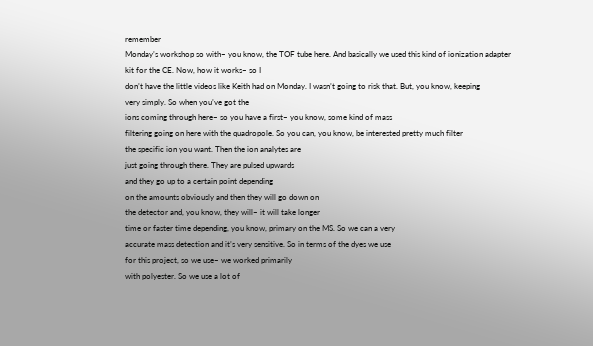remember
Monday’s workshop so with– you know, the TOF tube here. And basically we used this kind of ionization adapter
kit for the CE. Now, how it works– so I
don’t have the little videos like Keith had on Monday. I wasn’t going to risk that. But, you know, keeping
very simply. So when you’ve got the
ions coming through here– so you have a first– you know, some kind of mass
filtering going on here with the quadropole. So you can, you know, be interested pretty much filter
the specific ion you want. Then the ion analytes are
just going through there. They are pulsed upwards
and they go up to a certain point depending
on the amounts obviously and then they will go down on
the detector and, you know, they will– it will take longer
time or faster time depending, you know, primary on the MS. So we can a very
accurate mass detection and it’s very sensitive. So in terms of the dyes we use
for this project, so we use– we worked primarily
with polyester. So we use a lot of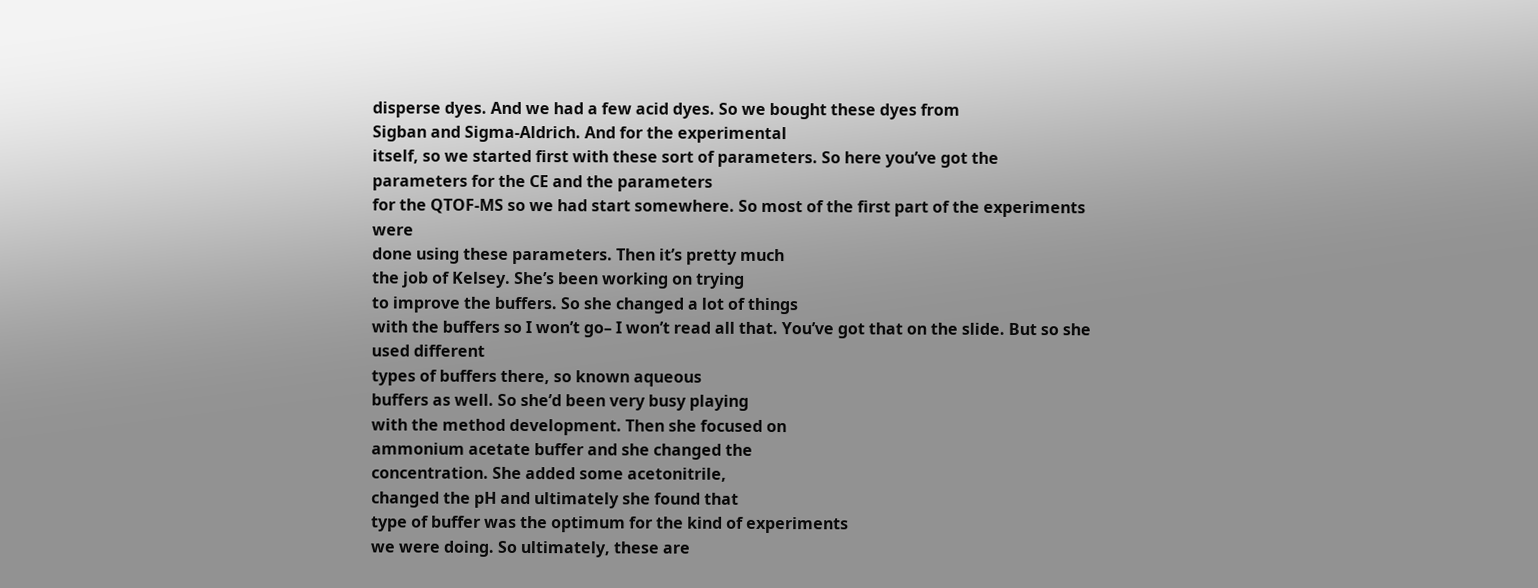disperse dyes. And we had a few acid dyes. So we bought these dyes from
Sigban and Sigma-Aldrich. And for the experimental
itself, so we started first with these sort of parameters. So here you’ve got the
parameters for the CE and the parameters
for the QTOF-MS so we had start somewhere. So most of the first part of the experiments were
done using these parameters. Then it’s pretty much
the job of Kelsey. She’s been working on trying
to improve the buffers. So she changed a lot of things
with the buffers so I won’t go– I won’t read all that. You’ve got that on the slide. But so she used different
types of buffers there, so known aqueous
buffers as well. So she’d been very busy playing
with the method development. Then she focused on
ammonium acetate buffer and she changed the
concentration. She added some acetonitrile,
changed the pH and ultimately she found that
type of buffer was the optimum for the kind of experiments
we were doing. So ultimately, these are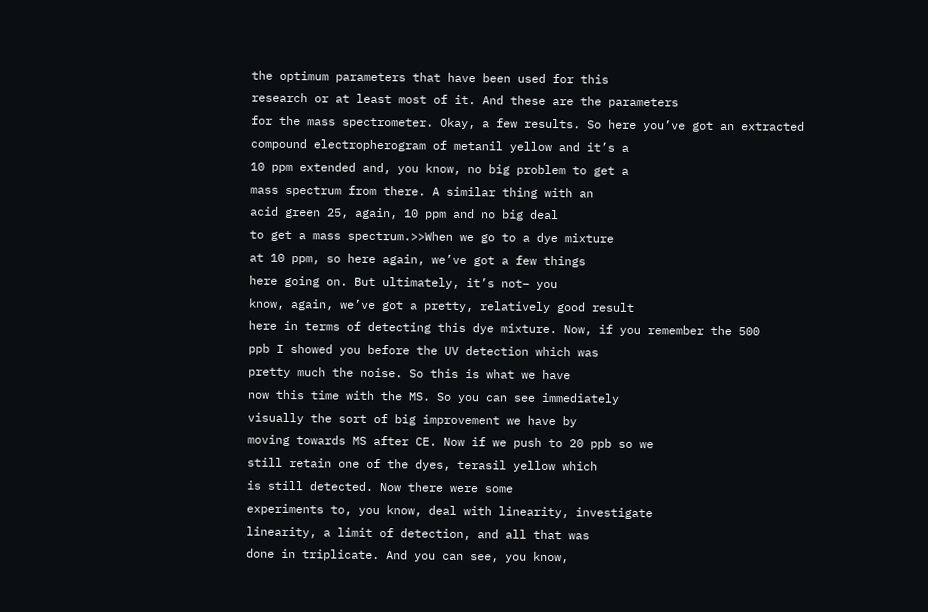the optimum parameters that have been used for this
research or at least most of it. And these are the parameters
for the mass spectrometer. Okay, a few results. So here you’ve got an extracted
compound electropherogram of metanil yellow and it’s a
10 ppm extended and, you know, no big problem to get a
mass spectrum from there. A similar thing with an
acid green 25, again, 10 ppm and no big deal
to get a mass spectrum.>>When we go to a dye mixture
at 10 ppm, so here again, we’ve got a few things
here going on. But ultimately, it’s not– you
know, again, we’ve got a pretty, relatively good result
here in terms of detecting this dye mixture. Now, if you remember the 500
ppb I showed you before the UV detection which was
pretty much the noise. So this is what we have
now this time with the MS. So you can see immediately
visually the sort of big improvement we have by
moving towards MS after CE. Now if we push to 20 ppb so we
still retain one of the dyes, terasil yellow which
is still detected. Now there were some
experiments to, you know, deal with linearity, investigate
linearity, a limit of detection, and all that was
done in triplicate. And you can see, you know,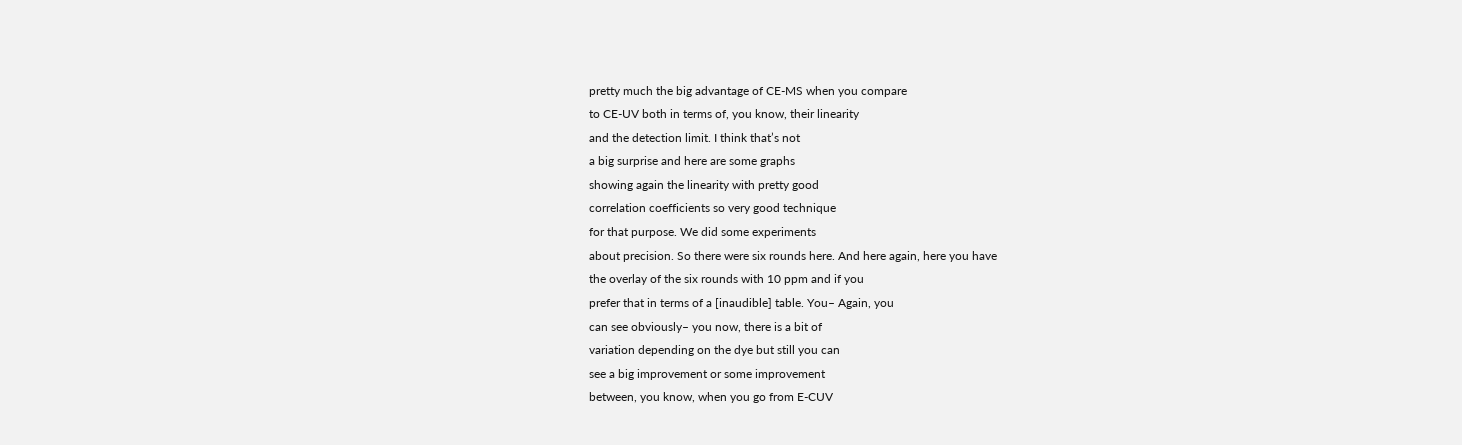pretty much the big advantage of CE-MS when you compare
to CE-UV both in terms of, you know, their linearity
and the detection limit. I think that’s not
a big surprise and here are some graphs
showing again the linearity with pretty good
correlation coefficients so very good technique
for that purpose. We did some experiments
about precision. So there were six rounds here. And here again, here you have
the overlay of the six rounds with 10 ppm and if you
prefer that in terms of a [inaudible] table. You– Again, you
can see obviously– you now, there is a bit of
variation depending on the dye but still you can
see a big improvement or some improvement
between, you know, when you go from E-CUV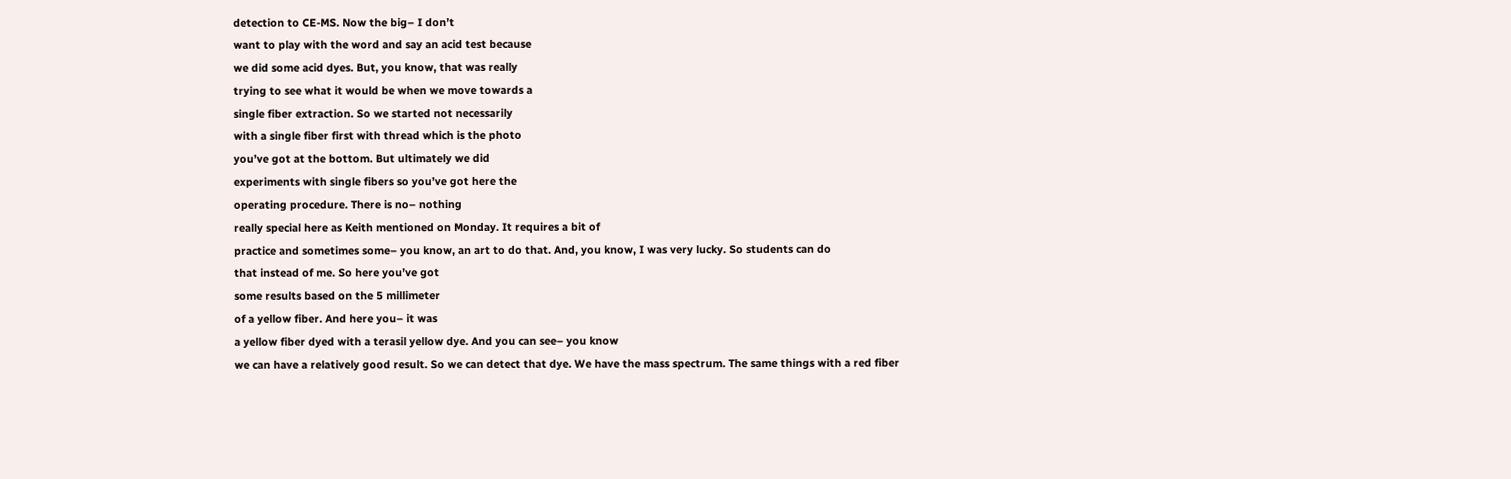detection to CE-MS. Now the big– I don’t
want to play with the word and say an acid test because
we did some acid dyes. But, you know, that was really
trying to see what it would be when we move towards a
single fiber extraction. So we started not necessarily
with a single fiber first with thread which is the photo
you’ve got at the bottom. But ultimately we did
experiments with single fibers so you’ve got here the
operating procedure. There is no– nothing
really special here as Keith mentioned on Monday. It requires a bit of
practice and sometimes some– you know, an art to do that. And, you know, I was very lucky. So students can do
that instead of me. So here you’ve got
some results based on the 5 millimeter
of a yellow fiber. And here you– it was
a yellow fiber dyed with a terasil yellow dye. And you can see– you know
we can have a relatively good result. So we can detect that dye. We have the mass spectrum. The same things with a red fiber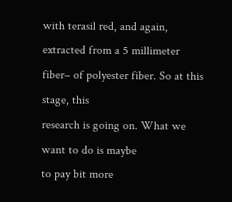with terasil red, and again, extracted from a 5 millimeter
fiber– of polyester fiber. So at this stage, this
research is going on. What we want to do is maybe
to pay bit more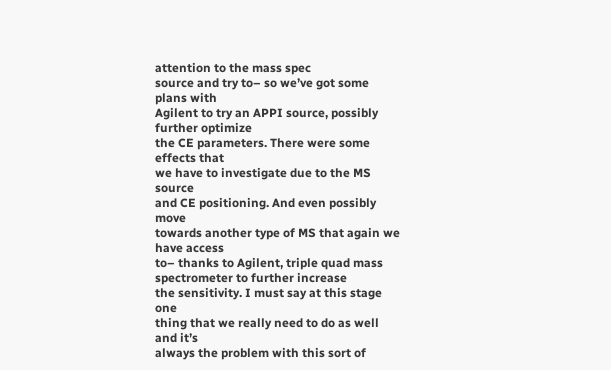attention to the mass spec
source and try to– so we’ve got some plans with
Agilent to try an APPI source, possibly further optimize
the CE parameters. There were some effects that
we have to investigate due to the MS source
and CE positioning. And even possibly move
towards another type of MS that again we have access
to– thanks to Agilent, triple quad mass spectrometer to further increase
the sensitivity. I must say at this stage one
thing that we really need to do as well and it’s
always the problem with this sort of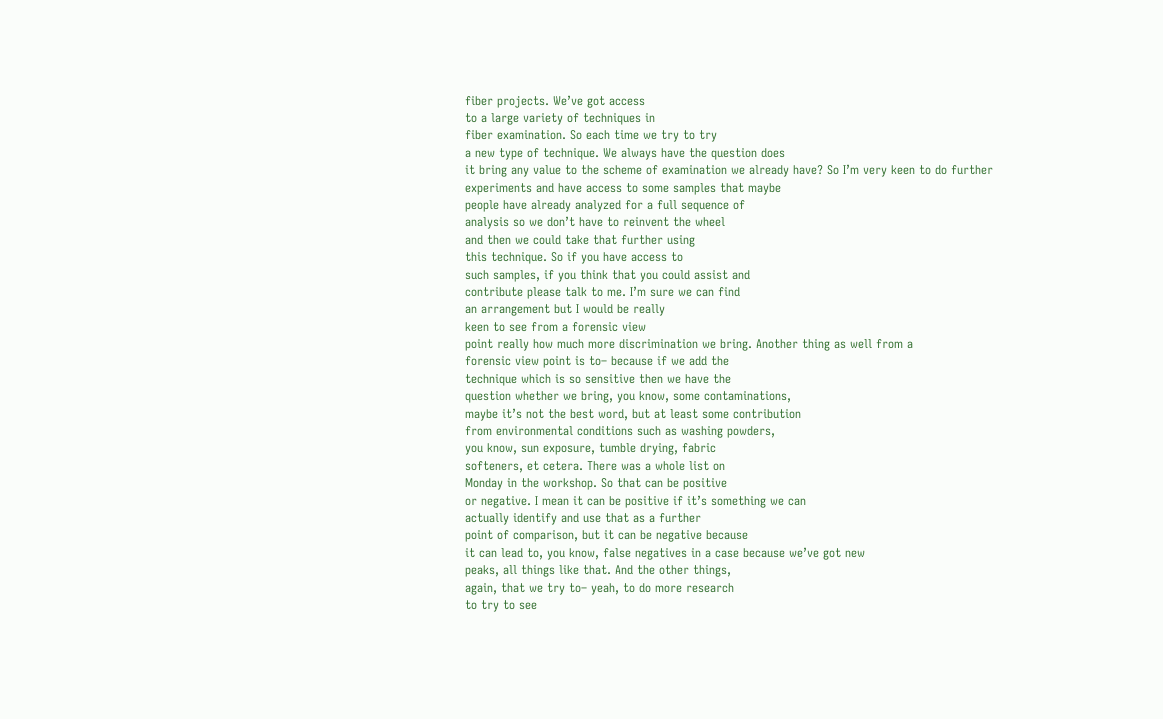fiber projects. We’ve got access
to a large variety of techniques in
fiber examination. So each time we try to try
a new type of technique. We always have the question does
it bring any value to the scheme of examination we already have? So I’m very keen to do further
experiments and have access to some samples that maybe
people have already analyzed for a full sequence of
analysis so we don’t have to reinvent the wheel
and then we could take that further using
this technique. So if you have access to
such samples, if you think that you could assist and
contribute please talk to me. I’m sure we can find
an arrangement but I would be really
keen to see from a forensic view
point really how much more discrimination we bring. Another thing as well from a
forensic view point is to– because if we add the
technique which is so sensitive then we have the
question whether we bring, you know, some contaminations,
maybe it’s not the best word, but at least some contribution
from environmental conditions such as washing powders,
you know, sun exposure, tumble drying, fabric
softeners, et cetera. There was a whole list on
Monday in the workshop. So that can be positive
or negative. I mean it can be positive if it’s something we can
actually identify and use that as a further
point of comparison, but it can be negative because
it can lead to, you know, false negatives in a case because we’ve got new
peaks, all things like that. And the other things,
again, that we try to– yeah, to do more research
to try to see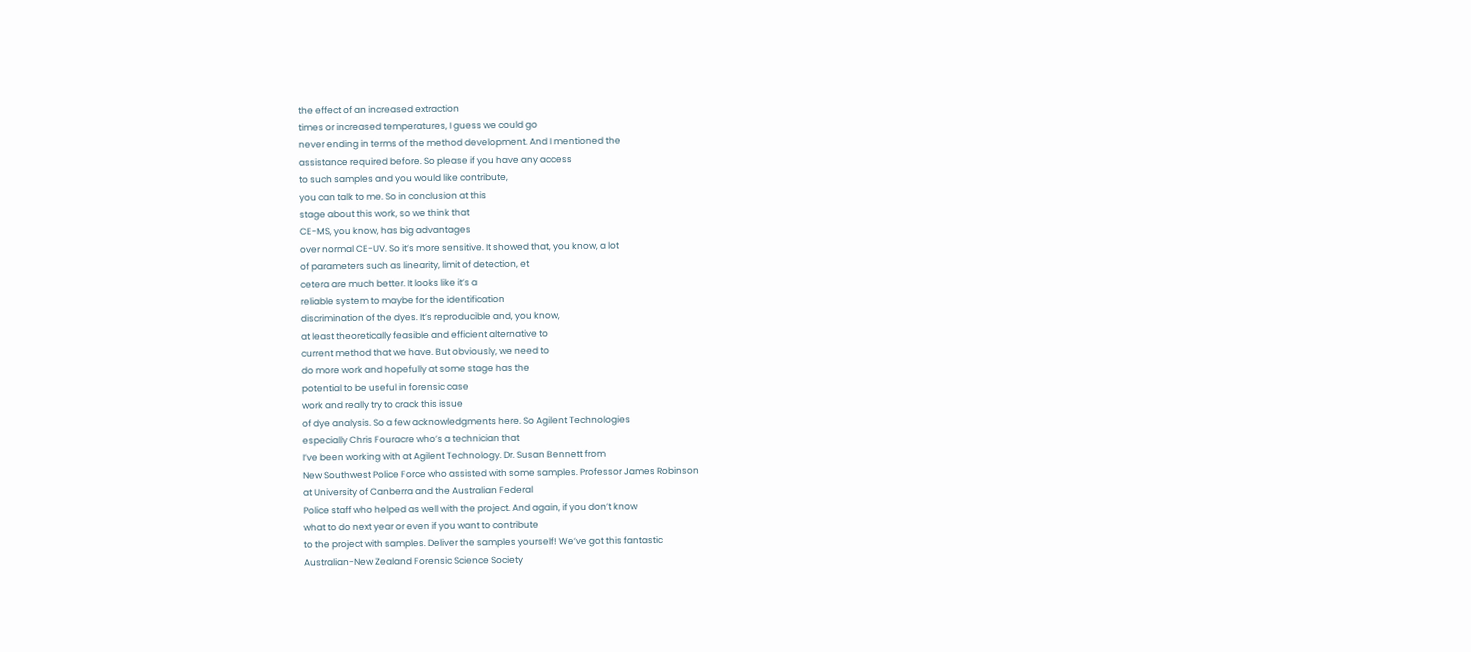the effect of an increased extraction
times or increased temperatures, I guess we could go
never ending in terms of the method development. And I mentioned the
assistance required before. So please if you have any access
to such samples and you would like contribute,
you can talk to me. So in conclusion at this
stage about this work, so we think that
CE-MS, you know, has big advantages
over normal CE-UV. So it’s more sensitive. It showed that, you know, a lot
of parameters such as linearity, limit of detection, et
cetera are much better. It looks like it’s a
reliable system to maybe for the identification
discrimination of the dyes. It’s reproducible and, you know,
at least theoretically feasible and efficient alternative to
current method that we have. But obviously, we need to
do more work and hopefully at some stage has the
potential to be useful in forensic case
work and really try to crack this issue
of dye analysis. So a few acknowledgments here. So Agilent Technologies
especially Chris Fouracre who’s a technician that
I’ve been working with at Agilent Technology. Dr. Susan Bennett from
New Southwest Police Force who assisted with some samples. Professor James Robinson
at University of Canberra and the Australian Federal
Police staff who helped as well with the project. And again, if you don’t know
what to do next year or even if you want to contribute
to the project with samples. Deliver the samples yourself! We’ve got this fantastic
Australian-New Zealand Forensic Science Society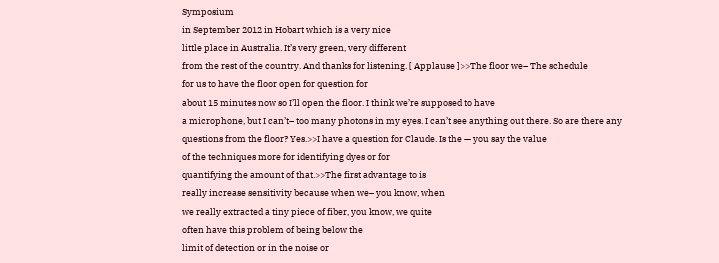Symposium
in September 2012 in Hobart which is a very nice
little place in Australia. It’s very green, very different
from the rest of the country. And thanks for listening. [ Applause ]>>The floor we– The schedule
for us to have the floor open for question for
about 15 minutes now so I’ll open the floor. I think we’re supposed to have
a microphone, but I can’t– too many photons in my eyes. I can’t see anything out there. So are there any
questions from the floor? Yes.>>I have a question for Claude. Is the — you say the value
of the techniques more for identifying dyes or for
quantifying the amount of that.>>The first advantage to is
really increase sensitivity because when we– you know, when
we really extracted a tiny piece of fiber, you know, we quite
often have this problem of being below the
limit of detection or in the noise or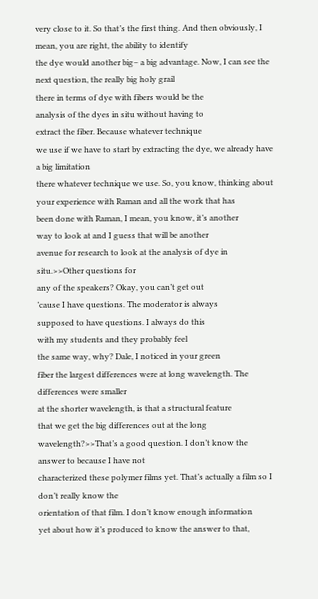very close to it. So that’s the first thing. And then obviously, I
mean, you are right, the ability to identify
the dye would another big– a big advantage. Now, I can see the
next question, the really big holy grail
there in terms of dye with fibers would be the
analysis of the dyes in situ without having to
extract the fiber. Because whatever technique
we use if we have to start by extracting the dye, we already have a big limitation
there whatever technique we use. So, you know, thinking about
your experience with Raman and all the work that has
been done with Raman, I mean, you know, it’s another
way to look at and I guess that will be another
avenue for research to look at the analysis of dye in situ.>>Other questions for
any of the speakers? Okay, you can’t get out
’cause I have questions. The moderator is always
supposed to have questions. I always do this
with my students and they probably feel
the same way, why? Dale, I noticed in your green
fiber the largest differences were at long wavelength. The differences were smaller
at the shorter wavelength, is that a structural feature
that we get the big differences out at the long wavelength?>>That’s a good question. I don’t know the answer to because I have not
characterized these polymer films yet. That’s actually a film so I don’t really know the
orientation of that film. I don’t know enough information
yet about how it’s produced to know the answer to that,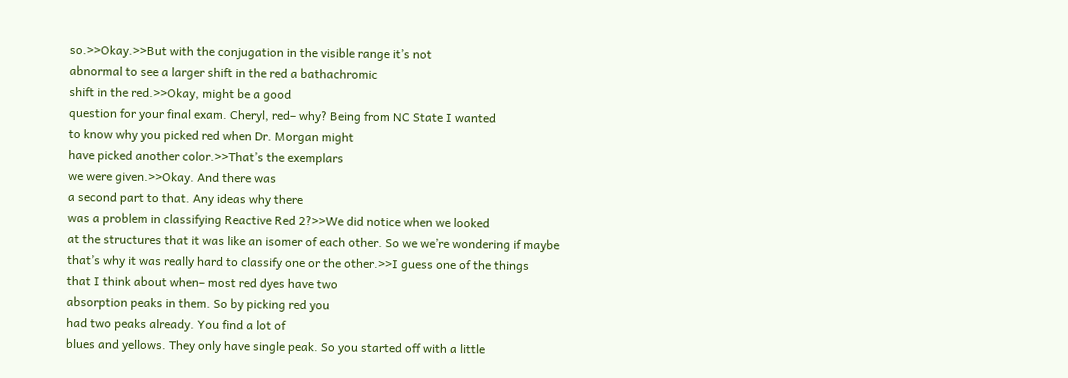so.>>Okay.>>But with the conjugation in the visible range it’s not
abnormal to see a larger shift in the red a bathachromic
shift in the red.>>Okay, might be a good
question for your final exam. Cheryl, red– why? Being from NC State I wanted
to know why you picked red when Dr. Morgan might
have picked another color.>>That’s the exemplars
we were given.>>Okay. And there was
a second part to that. Any ideas why there
was a problem in classifying Reactive Red 2?>>We did notice when we looked
at the structures that it was like an isomer of each other. So we we’re wondering if maybe
that’s why it was really hard to classify one or the other.>>I guess one of the things
that I think about when– most red dyes have two
absorption peaks in them. So by picking red you
had two peaks already. You find a lot of
blues and yellows. They only have single peak. So you started off with a little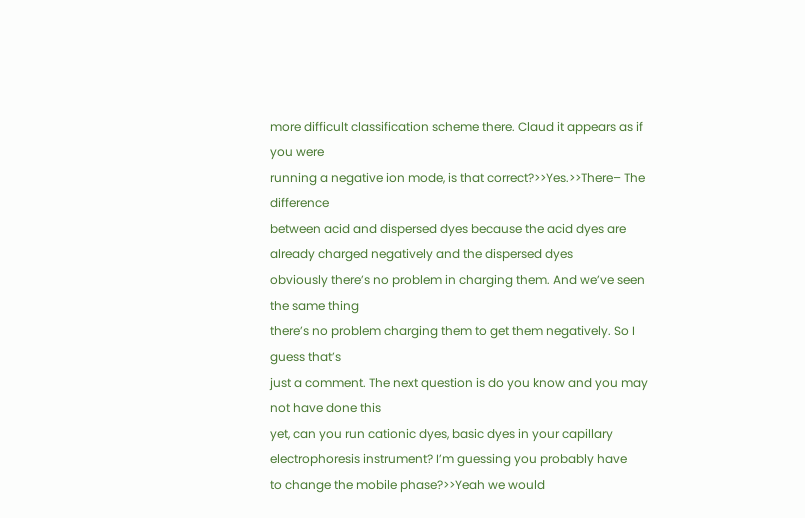more difficult classification scheme there. Claud it appears as if you were
running a negative ion mode, is that correct?>>Yes.>>There– The difference
between acid and dispersed dyes because the acid dyes are
already charged negatively and the dispersed dyes
obviously there’s no problem in charging them. And we’ve seen the same thing
there’s no problem charging them to get them negatively. So I guess that’s
just a comment. The next question is do you know and you may not have done this
yet, can you run cationic dyes, basic dyes in your capillary
electrophoresis instrument? I’m guessing you probably have
to change the mobile phase?>>Yeah we would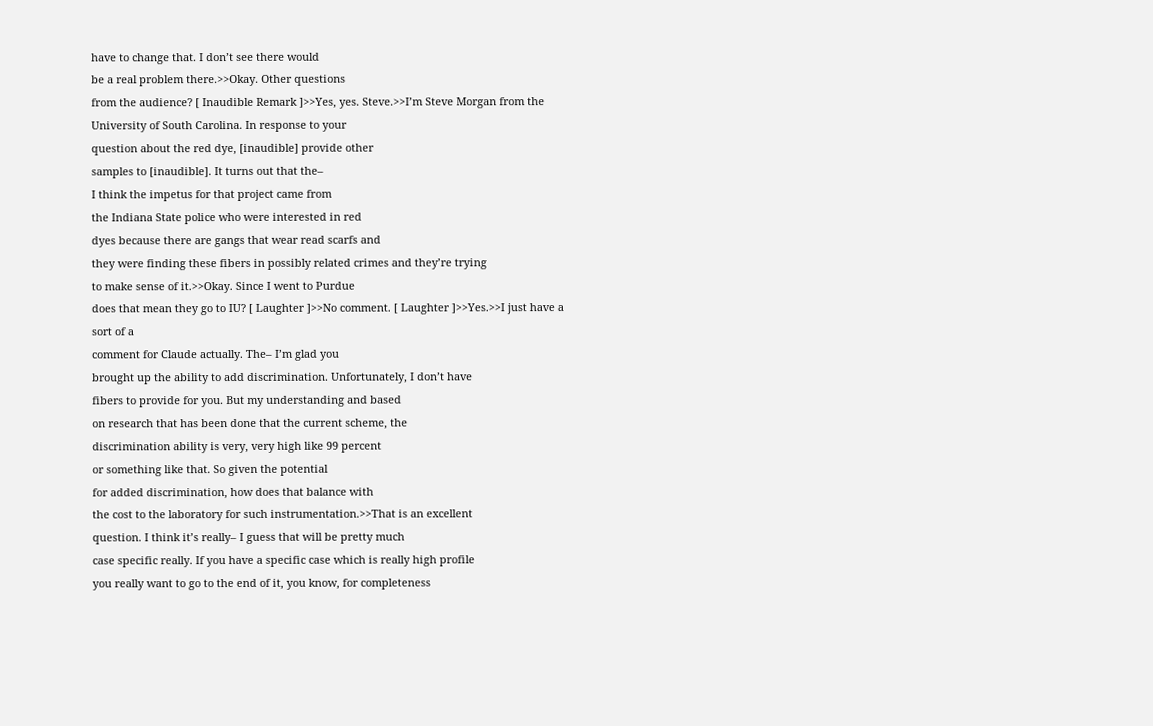have to change that. I don’t see there would
be a real problem there.>>Okay. Other questions
from the audience? [ Inaudible Remark ]>>Yes, yes. Steve.>>I’m Steve Morgan from the
University of South Carolina. In response to your
question about the red dye, [inaudible] provide other
samples to [inaudible]. It turns out that the–
I think the impetus for that project came from
the Indiana State police who were interested in red
dyes because there are gangs that wear read scarfs and
they were finding these fibers in possibly related crimes and they’re trying
to make sense of it.>>Okay. Since I went to Purdue
does that mean they go to IU? [ Laughter ]>>No comment. [ Laughter ]>>Yes.>>I just have a sort of a
comment for Claude actually. The– I’m glad you
brought up the ability to add discrimination. Unfortunately, I don’t have
fibers to provide for you. But my understanding and based
on research that has been done that the current scheme, the
discrimination ability is very, very high like 99 percent
or something like that. So given the potential
for added discrimination, how does that balance with
the cost to the laboratory for such instrumentation.>>That is an excellent
question. I think it’s really– I guess that will be pretty much
case specific really. If you have a specific case which is really high profile
you really want to go to the end of it, you know, for completeness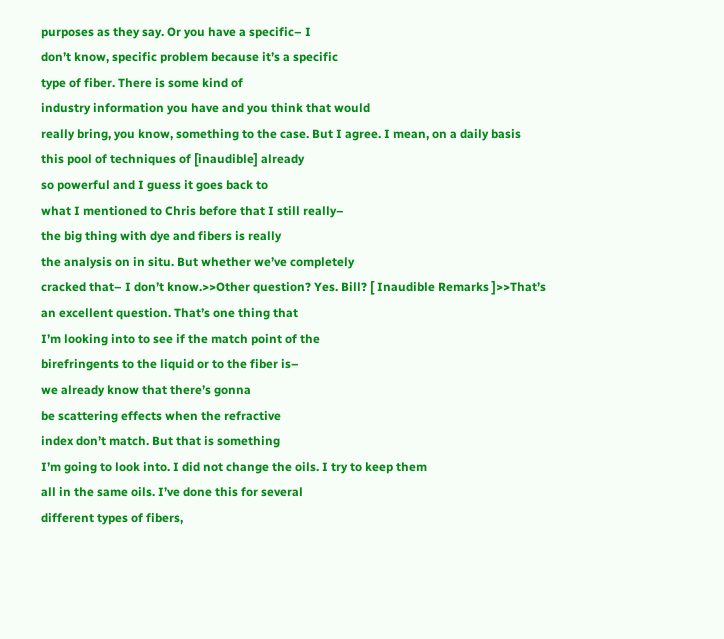purposes as they say. Or you have a specific– I
don’t know, specific problem because it’s a specific
type of fiber. There is some kind of
industry information you have and you think that would
really bring, you know, something to the case. But I agree. I mean, on a daily basis
this pool of techniques of [inaudible] already
so powerful and I guess it goes back to
what I mentioned to Chris before that I still really–
the big thing with dye and fibers is really
the analysis on in situ. But whether we’ve completely
cracked that– I don’t know.>>Other question? Yes. Bill? [ Inaudible Remarks ]>>That’s an excellent question. That’s one thing that
I’m looking into to see if the match point of the
birefringents to the liquid or to the fiber is–
we already know that there’s gonna
be scattering effects when the refractive
index don’t match. But that is something
I’m going to look into. I did not change the oils. I try to keep them
all in the same oils. I’ve done this for several
different types of fibers,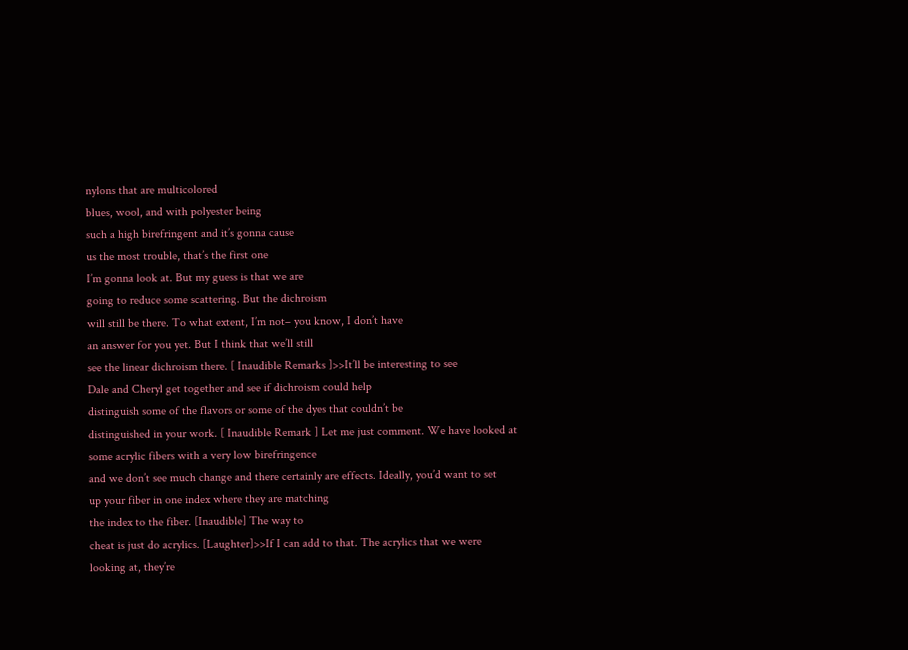nylons that are multicolored
blues, wool, and with polyester being
such a high birefringent and it’s gonna cause
us the most trouble, that’s the first one
I’m gonna look at. But my guess is that we are
going to reduce some scattering. But the dichroism
will still be there. To what extent, I’m not– you know, I don’t have
an answer for you yet. But I think that we’ll still
see the linear dichroism there. [ Inaudible Remarks ]>>It’ll be interesting to see
Dale and Cheryl get together and see if dichroism could help
distinguish some of the flavors or some of the dyes that couldn’t be
distinguished in your work. [ Inaudible Remark ] Let me just comment. We have looked at
some acrylic fibers with a very low birefringence
and we don’t see much change and there certainly are effects. Ideally, you’d want to set
up your fiber in one index where they are matching
the index to the fiber. [Inaudible] The way to
cheat is just do acrylics. [Laughter]>>If I can add to that. The acrylics that we were
looking at, they’re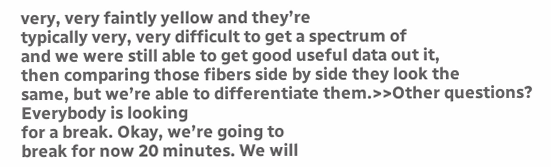very, very faintly yellow and they’re
typically very, very difficult to get a spectrum of
and we were still able to get good useful data out it,
then comparing those fibers side by side they look the
same, but we’re able to differentiate them.>>Other questions? Everybody is looking
for a break. Okay, we’re going to
break for now 20 minutes. We will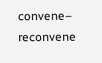convene– reconvene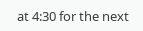at 4:30 for the next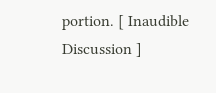portion. [ Inaudible Discussion ]